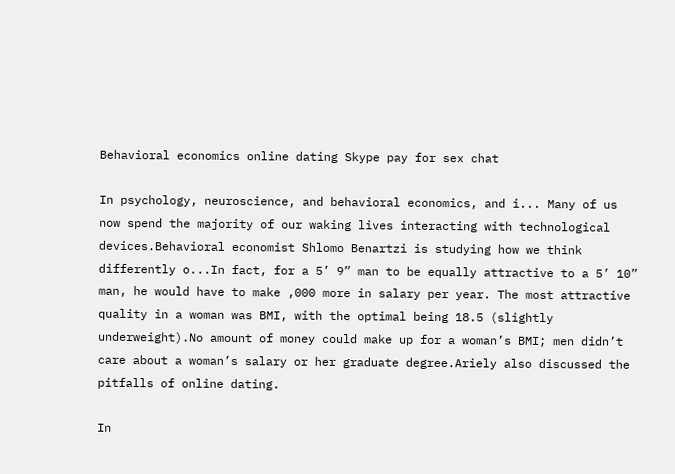Behavioral economics online dating Skype pay for sex chat

In psychology, neuroscience, and behavioral economics, and i... Many of us now spend the majority of our waking lives interacting with technological devices.Behavioral economist Shlomo Benartzi is studying how we think differently o...In fact, for a 5’ 9” man to be equally attractive to a 5’ 10” man, he would have to make ,000 more in salary per year. The most attractive quality in a woman was BMI, with the optimal being 18.5 (slightly underweight).No amount of money could make up for a woman’s BMI; men didn’t care about a woman’s salary or her graduate degree.Ariely also discussed the pitfalls of online dating.

In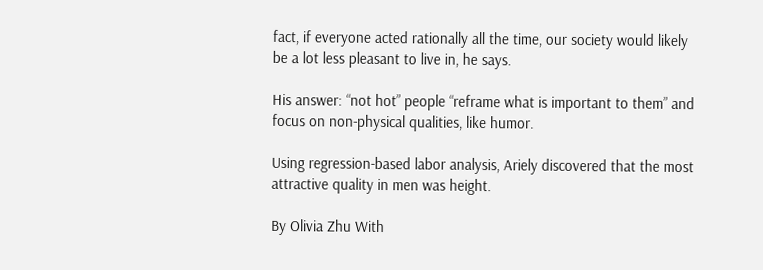fact, if everyone acted rationally all the time, our society would likely be a lot less pleasant to live in, he says.

His answer: “not hot” people “reframe what is important to them” and focus on non-physical qualities, like humor.

Using regression-based labor analysis, Ariely discovered that the most attractive quality in men was height.

By Olivia Zhu With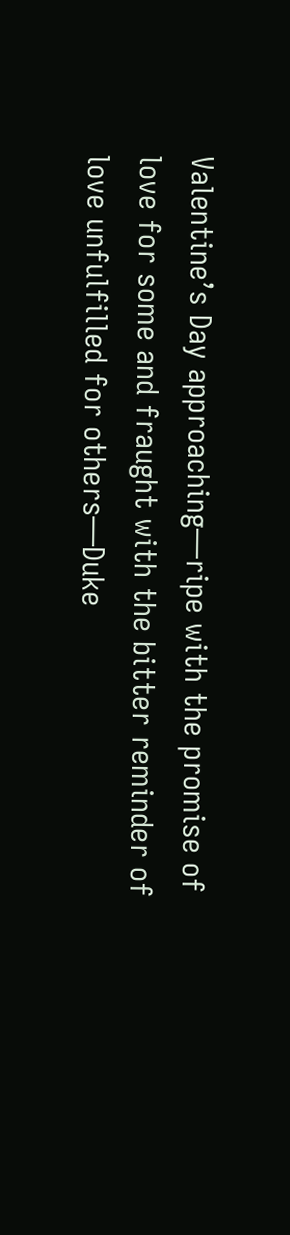Valentine’s Day approaching—ripe with the promise of love for some and fraught with the bitter reminder of love unfulfilled for others—Duke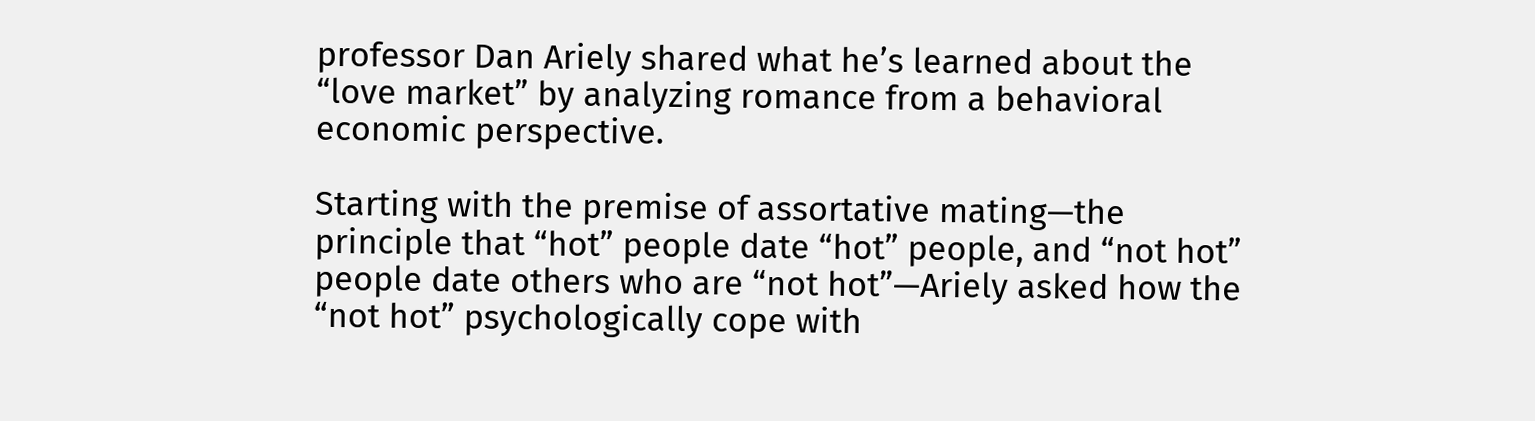professor Dan Ariely shared what he’s learned about the “love market” by analyzing romance from a behavioral economic perspective.

Starting with the premise of assortative mating—the principle that “hot” people date “hot” people, and “not hot” people date others who are “not hot”—Ariely asked how the “not hot” psychologically cope with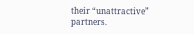their “unattractive” partners.